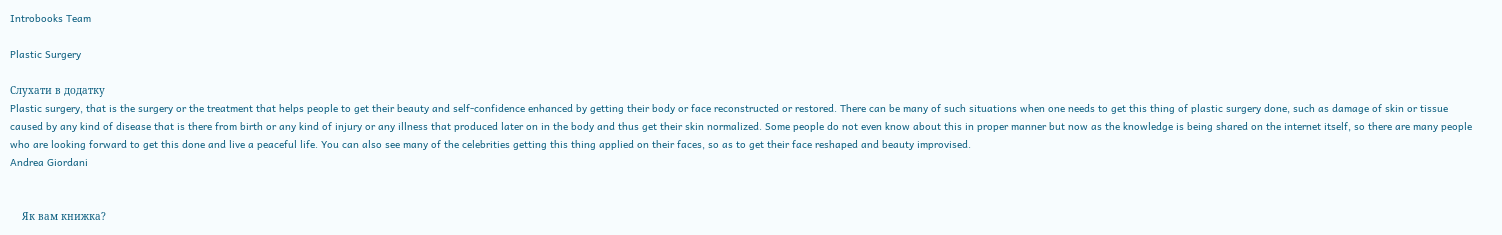Introbooks Team

Plastic Surgery

Слухати в додатку
Plastic surgery, that is the surgery or the treatment that helps people to get their beauty and self-confidence enhanced by getting their body or face reconstructed or restored. There can be many of such situations when one needs to get this thing of plastic surgery done, such as damage of skin or tissue caused by any kind of disease that is there from birth or any kind of injury or any illness that produced later on in the body and thus get their skin normalized. Some people do not even know about this in proper manner but now as the knowledge is being shared on the internet itself, so there are many people who are looking forward to get this done and live a peaceful life. You can also see many of the celebrities getting this thing applied on their faces, so as to get their face reshaped and beauty improvised.
Andrea Giordani


    Як вам книжка?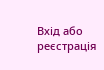Вхід або реєстрація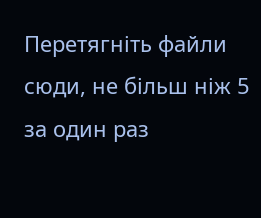Перетягніть файли сюди, не більш ніж 5 за один раз